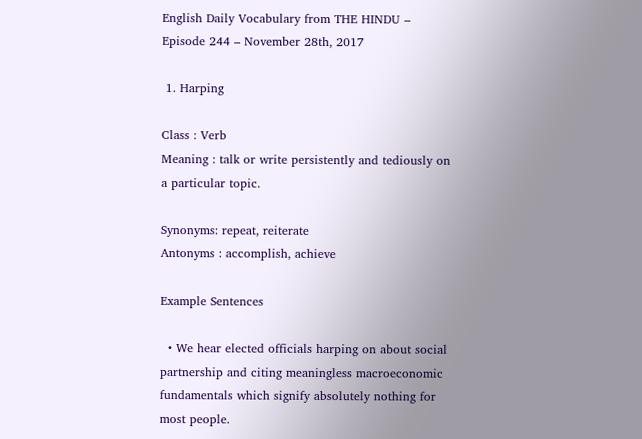English Daily Vocabulary from THE HINDU – Episode 244 – November 28th, 2017

 1. Harping

Class : Verb
Meaning : talk or write persistently and tediously on a particular topic.

Synonyms: repeat, reiterate
Antonyms : accomplish, achieve

Example Sentences

  • We hear elected officials harping on about social partnership and citing meaningless macroeconomic fundamentals which signify absolutely nothing for most people.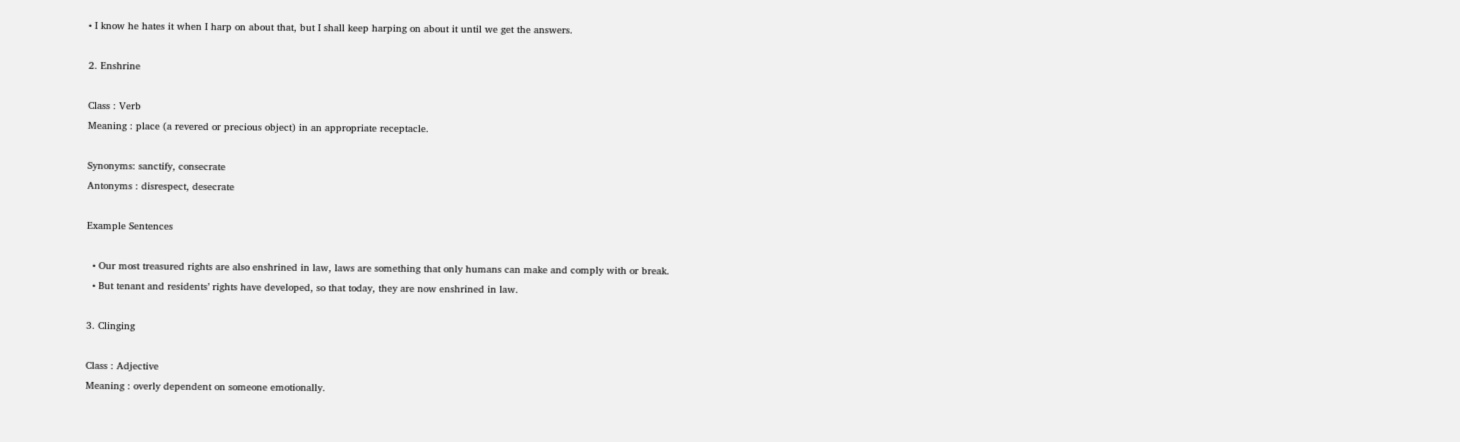• I know he hates it when I harp on about that, but I shall keep harping on about it until we get the answers.

2. Enshrine

Class : Verb
Meaning : place (a revered or precious object) in an appropriate receptacle.

Synonyms: sanctify, consecrate
Antonyms : disrespect, desecrate

Example Sentences

  • Our most treasured rights are also enshrined in law, laws are something that only humans can make and comply with or break.
  • But tenant and residents’ rights have developed, so that today, they are now enshrined in law.

3. Clinging

Class : Adjective
Meaning : overly dependent on someone emotionally.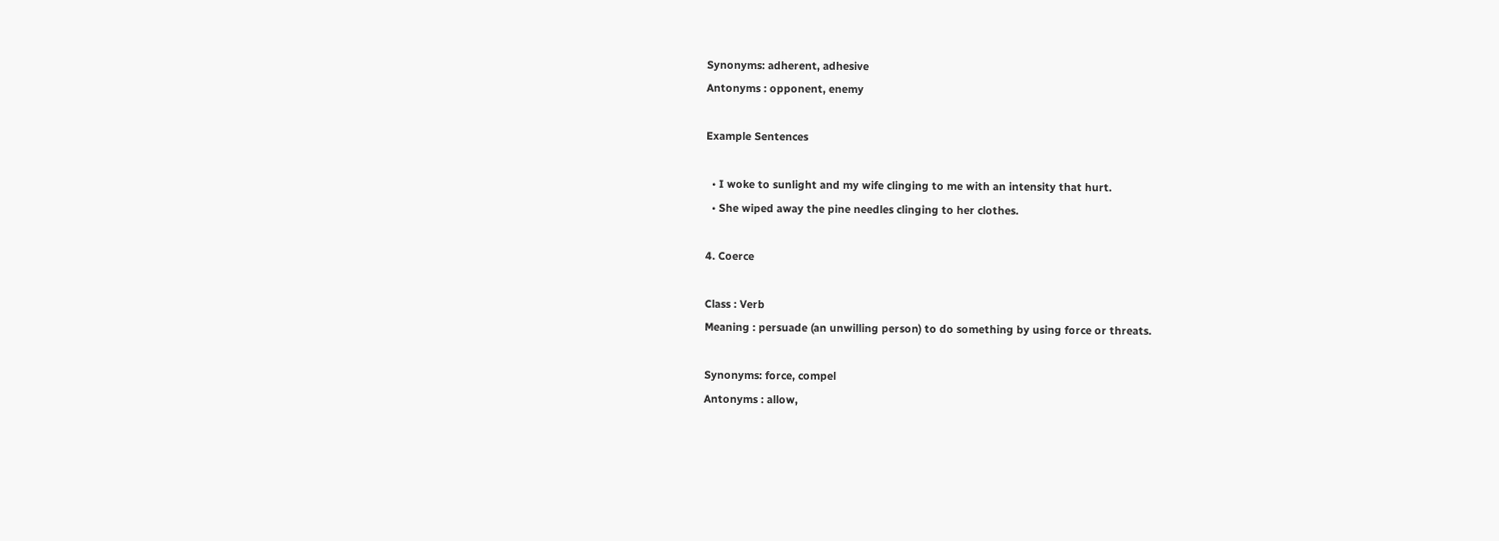Synonyms: adherent, adhesive
Antonyms : opponent, enemy

Example Sentences

  • I woke to sunlight and my wife clinging to me with an intensity that hurt.
  • She wiped away the pine needles clinging to her clothes.

4. Coerce

Class : Verb
Meaning : persuade (an unwilling person) to do something by using force or threats.

Synonyms: force, compel
Antonyms : allow,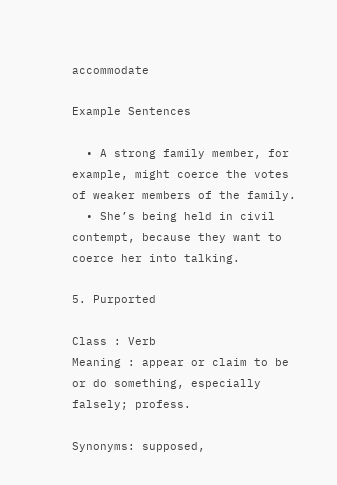accommodate

Example Sentences

  • A strong family member, for example, might coerce the votes of weaker members of the family.
  • She’s being held in civil contempt, because they want to coerce her into talking.

5. Purported

Class : Verb
Meaning : appear or claim to be or do something, especially falsely; profess.

Synonyms: supposed,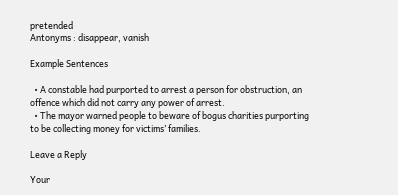pretended
Antonyms : disappear, vanish

Example Sentences

  • A constable had purported to arrest a person for obstruction, an offence which did not carry any power of arrest.
  • The mayor warned people to beware of bogus charities purporting to be collecting money for victims’ families.

Leave a Reply

Your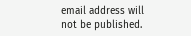email address will not be published.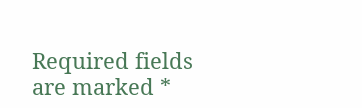Required fields are marked *